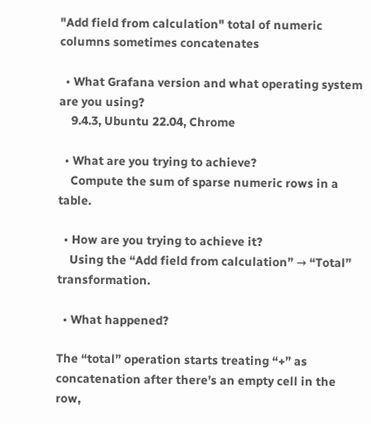"Add field from calculation" total of numeric columns sometimes concatenates

  • What Grafana version and what operating system are you using?
    9.4.3, Ubuntu 22.04, Chrome

  • What are you trying to achieve?
    Compute the sum of sparse numeric rows in a table.

  • How are you trying to achieve it?
    Using the “Add field from calculation” → “Total” transformation.

  • What happened?

The “total” operation starts treating “+” as concatenation after there’s an empty cell in the row,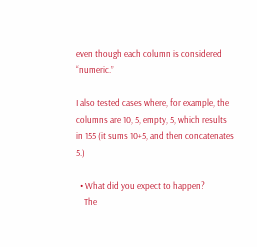even though each column is considered “numeric.”

I also tested cases where, for example, the columns are 10, 5, empty, 5, which results in 155 (it sums 10+5, and then concatenates 5.)

  • What did you expect to happen?
    The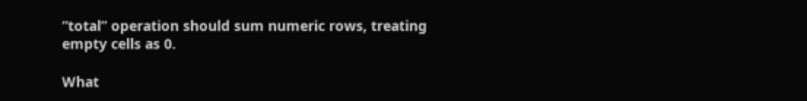“total” operation should sum numeric rows, treating empty cells as 0.

What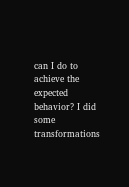can I do to achieve the expected behavior? I did some transformations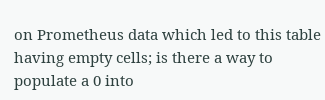on Prometheus data which led to this table having empty cells; is there a way to populate a 0 into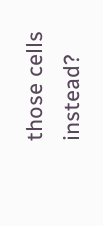those cells instead?